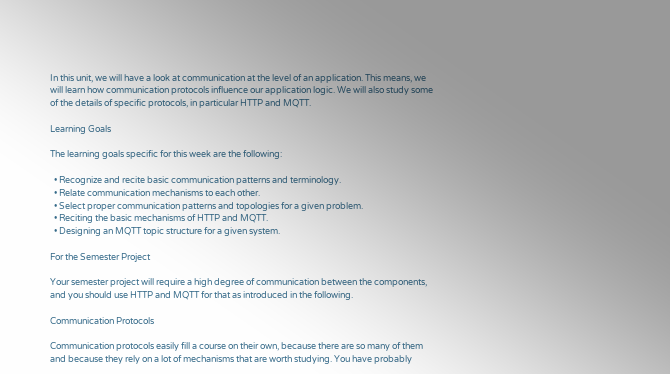In this unit, we will have a look at communication at the level of an application. This means, we will learn how communication protocols influence our application logic. We will also study some of the details of specific protocols, in particular HTTP and MQTT.

Learning Goals

The learning goals specific for this week are the following:

  • Recognize and recite basic communication patterns and terminology.
  • Relate communication mechanisms to each other.
  • Select proper communication patterns and topologies for a given problem.
  • Reciting the basic mechanisms of HTTP and MQTT.
  • Designing an MQTT topic structure for a given system.

For the Semester Project

Your semester project will require a high degree of communication between the components, and you should use HTTP and MQTT for that as introduced in the following.

Communication Protocols

Communication protocols easily fill a course on their own, because there are so many of them and because they rely on a lot of mechanisms that are worth studying. You have probably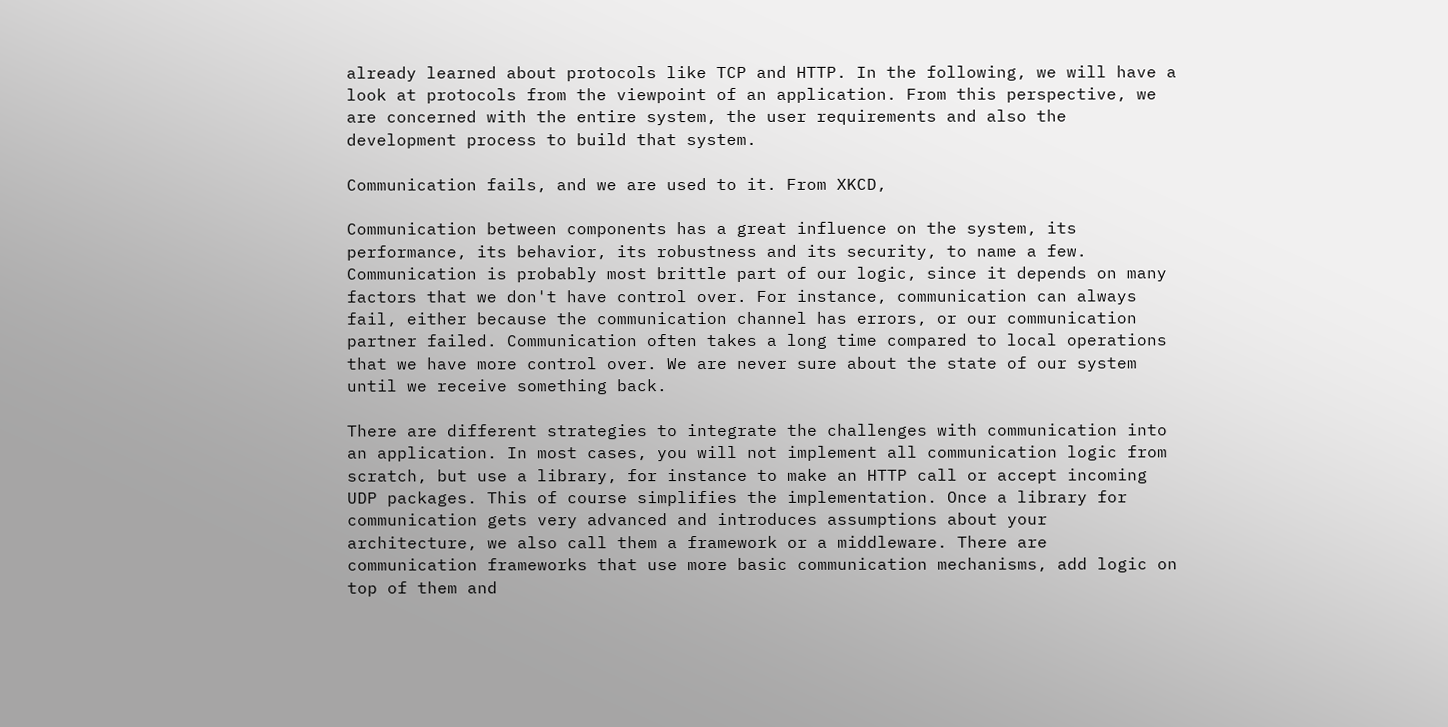already learned about protocols like TCP and HTTP. In the following, we will have a look at protocols from the viewpoint of an application. From this perspective, we are concerned with the entire system, the user requirements and also the development process to build that system.

Communication fails, and we are used to it. From XKCD,

Communication between components has a great influence on the system, its performance, its behavior, its robustness and its security, to name a few. Communication is probably most brittle part of our logic, since it depends on many factors that we don't have control over. For instance, communication can always fail, either because the communication channel has errors, or our communication partner failed. Communication often takes a long time compared to local operations that we have more control over. We are never sure about the state of our system until we receive something back.

There are different strategies to integrate the challenges with communication into an application. In most cases, you will not implement all communication logic from scratch, but use a library, for instance to make an HTTP call or accept incoming UDP packages. This of course simplifies the implementation. Once a library for communication gets very advanced and introduces assumptions about your architecture, we also call them a framework or a middleware. There are communication frameworks that use more basic communication mechanisms, add logic on top of them and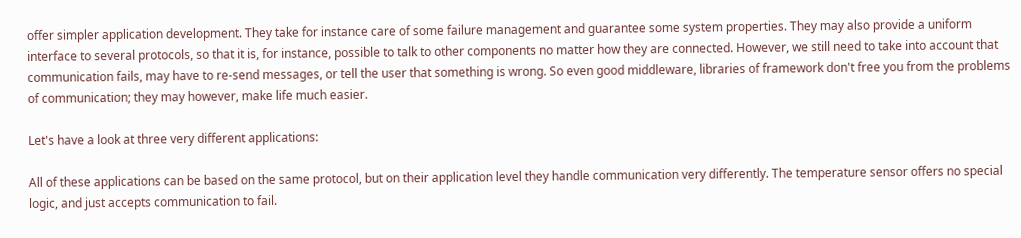offer simpler application development. They take for instance care of some failure management and guarantee some system properties. They may also provide a uniform interface to several protocols, so that it is, for instance, possible to talk to other components no matter how they are connected. However, we still need to take into account that communication fails, may have to re-send messages, or tell the user that something is wrong. So even good middleware, libraries of framework don't free you from the problems of communication; they may however, make life much easier.

Let's have a look at three very different applications:

All of these applications can be based on the same protocol, but on their application level they handle communication very differently. The temperature sensor offers no special logic, and just accepts communication to fail.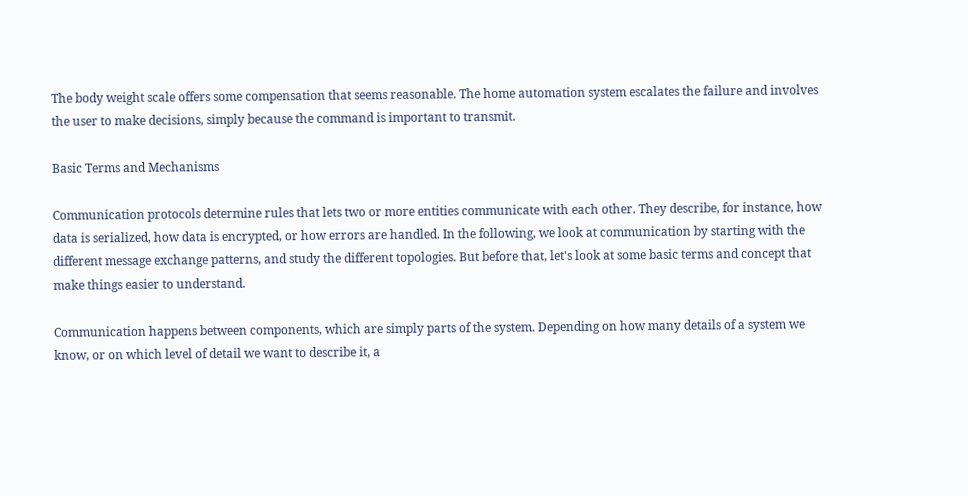The body weight scale offers some compensation that seems reasonable. The home automation system escalates the failure and involves the user to make decisions, simply because the command is important to transmit.

Basic Terms and Mechanisms

Communication protocols determine rules that lets two or more entities communicate with each other. They describe, for instance, how data is serialized, how data is encrypted, or how errors are handled. In the following, we look at communication by starting with the different message exchange patterns, and study the different topologies. But before that, let's look at some basic terms and concept that make things easier to understand.

Communication happens between components, which are simply parts of the system. Depending on how many details of a system we know, or on which level of detail we want to describe it, a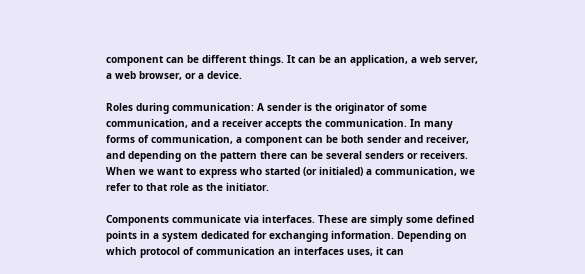component can be different things. It can be an application, a web server, a web browser, or a device.

Roles during communication: A sender is the originator of some communication, and a receiver accepts the communication. In many forms of communication, a component can be both sender and receiver, and depending on the pattern there can be several senders or receivers. When we want to express who started (or initialed) a communication, we refer to that role as the initiator.

Components communicate via interfaces. These are simply some defined points in a system dedicated for exchanging information. Depending on which protocol of communication an interfaces uses, it can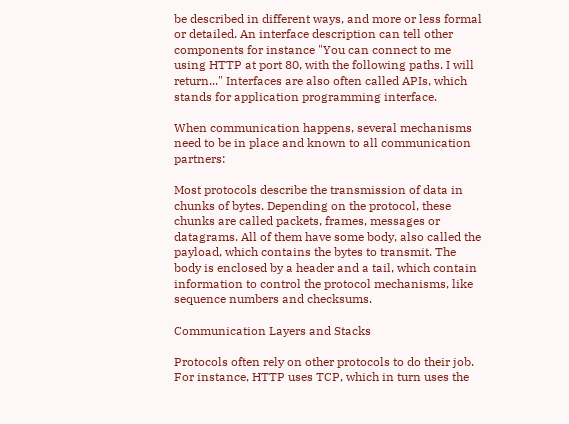be described in different ways, and more or less formal or detailed. An interface description can tell other components for instance "You can connect to me using HTTP at port 80, with the following paths. I will return..." Interfaces are also often called APIs, which stands for application programming interface.

When communication happens, several mechanisms need to be in place and known to all communication partners:

Most protocols describe the transmission of data in chunks of bytes. Depending on the protocol, these chunks are called packets, frames, messages or datagrams. All of them have some body, also called the payload, which contains the bytes to transmit. The body is enclosed by a header and a tail, which contain information to control the protocol mechanisms, like sequence numbers and checksums.

Communication Layers and Stacks

Protocols often rely on other protocols to do their job. For instance, HTTP uses TCP, which in turn uses the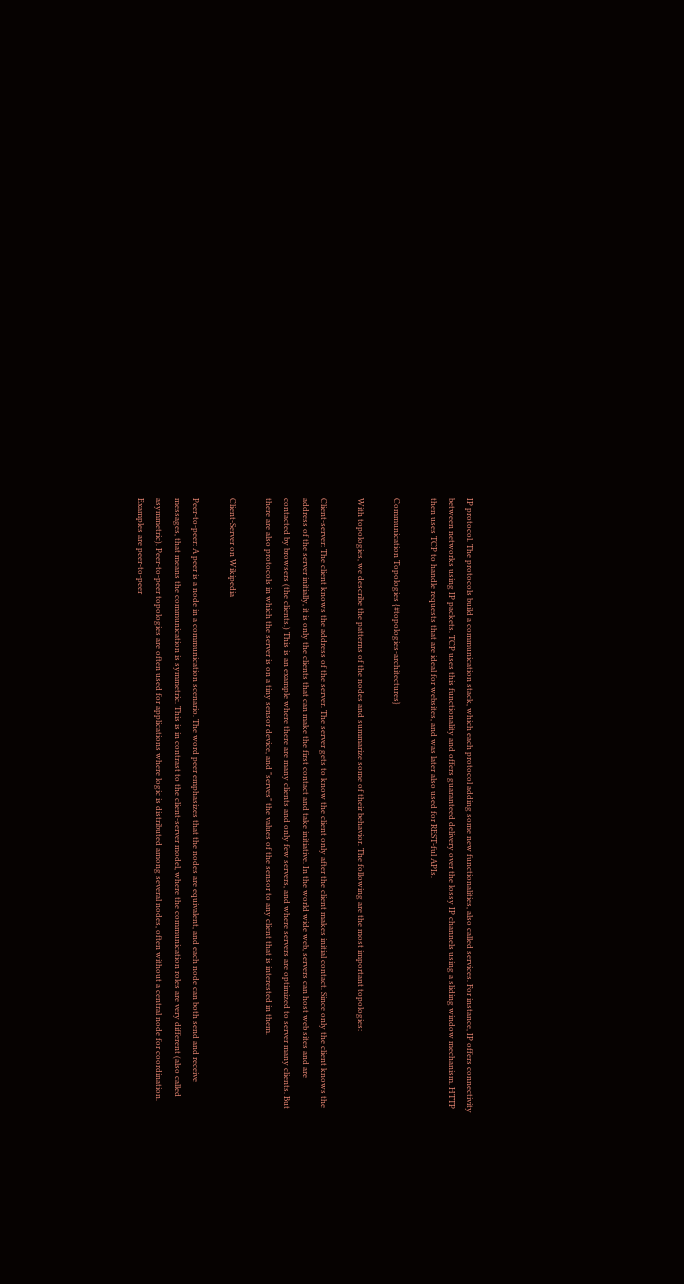IP protocol. The protocols build a communication stack, which each protocol adding some new functionalities, also called services. For instance, IP offers connectivity between networks using IP packets. TCP uses this functionality and offers guaranteed delivery over the lossy IP channels using a sliding window mechanism. HTTP then uses TCP to handle requests that are ideal for websites, and was later also used for REST-ful APIs.

Communication Topologies {#topologies-architectures}

With topologies, we describe the patterns of the nodes and summarize some of their behavior. The following are the most important topologies:

Client-server: The client knows the address of the server. The server gets to know the client only after the client makes initial contact. Since only the client knows the address of the server initially, it is only the clients that can make the first contact and take initiative. In the world wide web, servers can host web sites and are contacted by browsers (the clients.) This is an example where there are many clients and only few servers, and where servers are optimized to server many clients. But there are also protocols in which the server is on a tiny sensor device, and "serves" the values of the sensor to any client that is interested in them.

Client-Server on Wikipedia

Peer-to-peer: A peer is a node in a communication scenario. The word peer emphasizes that the nodes are equivalent, and each node can both send and receive messages, that means the communication is symmetric. This is in contrast to the client-server model, where the communication roles are very different (also called asymmetric). Peer-to-peer topologies are often used for applications where logic is distributed among several nodes, often without a central node for coordination. Examples are peer-to-peer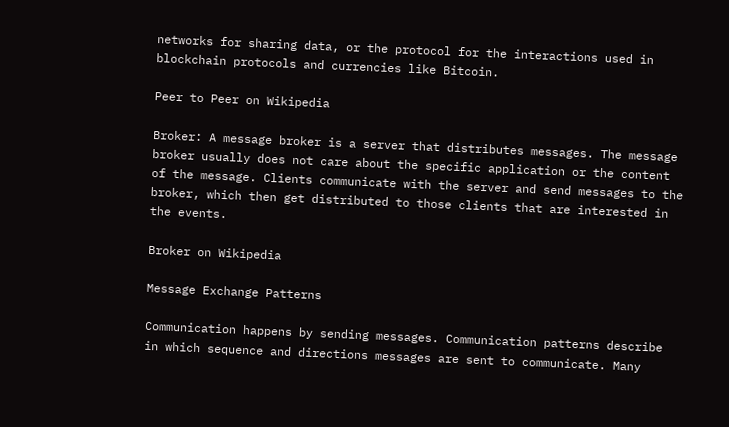networks for sharing data, or the protocol for the interactions used in blockchain protocols and currencies like Bitcoin.

Peer to Peer on Wikipedia

Broker: A message broker is a server that distributes messages. The message broker usually does not care about the specific application or the content of the message. Clients communicate with the server and send messages to the broker, which then get distributed to those clients that are interested in the events.

Broker on Wikipedia

Message Exchange Patterns

Communication happens by sending messages. Communication patterns describe in which sequence and directions messages are sent to communicate. Many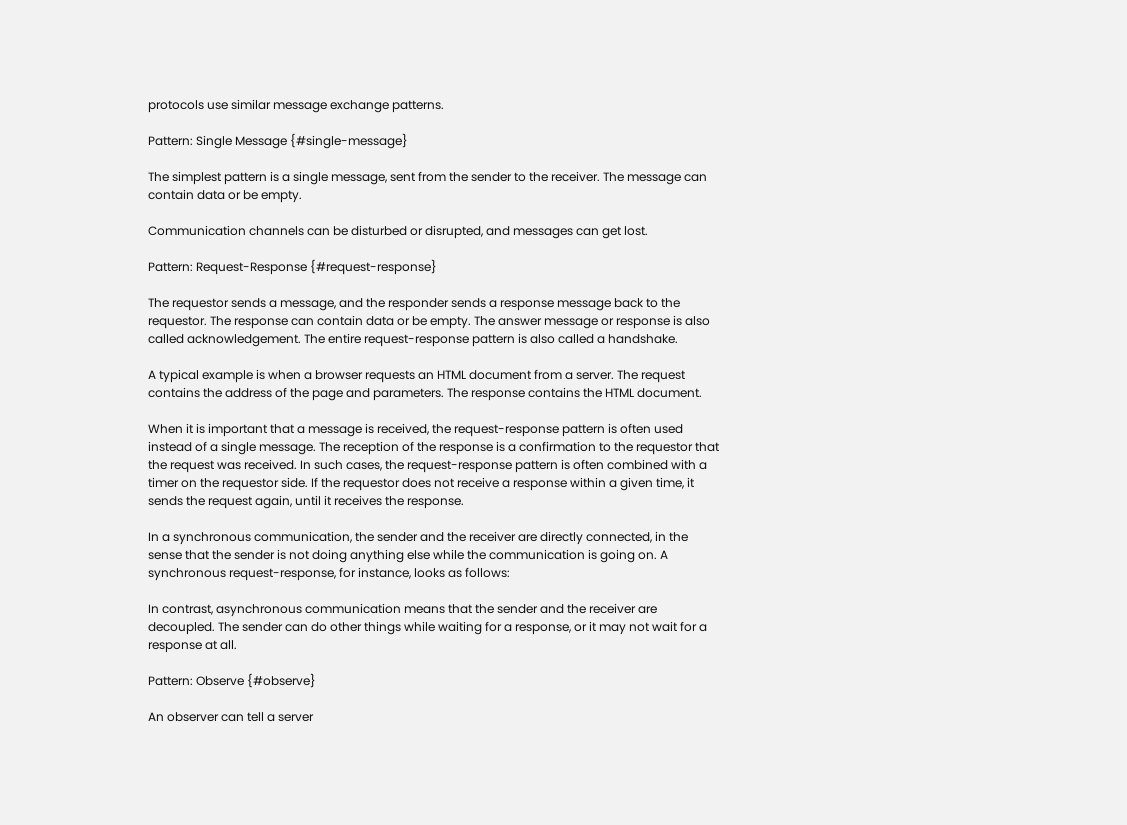protocols use similar message exchange patterns.

Pattern: Single Message {#single-message}

The simplest pattern is a single message, sent from the sender to the receiver. The message can contain data or be empty.

Communication channels can be disturbed or disrupted, and messages can get lost.

Pattern: Request-Response {#request-response}

The requestor sends a message, and the responder sends a response message back to the requestor. The response can contain data or be empty. The answer message or response is also called acknowledgement. The entire request-response pattern is also called a handshake.

A typical example is when a browser requests an HTML document from a server. The request contains the address of the page and parameters. The response contains the HTML document.

When it is important that a message is received, the request-response pattern is often used instead of a single message. The reception of the response is a confirmation to the requestor that the request was received. In such cases, the request-response pattern is often combined with a timer on the requestor side. If the requestor does not receive a response within a given time, it sends the request again, until it receives the response.

In a synchronous communication, the sender and the receiver are directly connected, in the sense that the sender is not doing anything else while the communication is going on. A synchronous request-response, for instance, looks as follows:

In contrast, asynchronous communication means that the sender and the receiver are decoupled. The sender can do other things while waiting for a response, or it may not wait for a response at all.

Pattern: Observe {#observe}

An observer can tell a server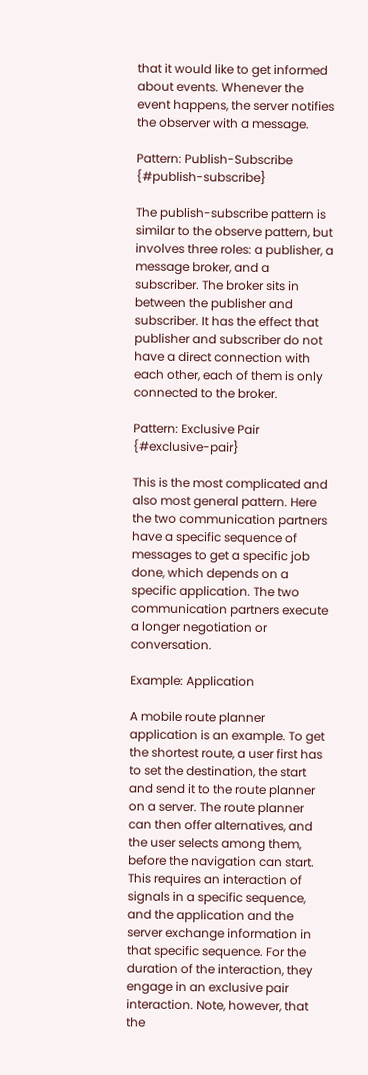that it would like to get informed about events. Whenever the event happens, the server notifies the observer with a message.

Pattern: Publish-Subscribe {#publish-subscribe}

The publish-subscribe pattern is similar to the observe pattern, but involves three roles: a publisher, a message broker, and a subscriber. The broker sits in between the publisher and subscriber. It has the effect that publisher and subscriber do not have a direct connection with each other, each of them is only connected to the broker.

Pattern: Exclusive Pair {#exclusive-pair}

This is the most complicated and also most general pattern. Here the two communication partners have a specific sequence of messages to get a specific job done, which depends on a specific application. The two communication partners execute a longer negotiation or conversation.

Example: Application

A mobile route planner application is an example. To get the shortest route, a user first has to set the destination, the start and send it to the route planner on a server. The route planner can then offer alternatives, and the user selects among them, before the navigation can start. This requires an interaction of signals in a specific sequence, and the application and the server exchange information in that specific sequence. For the duration of the interaction, they engage in an exclusive pair interaction. Note, however, that the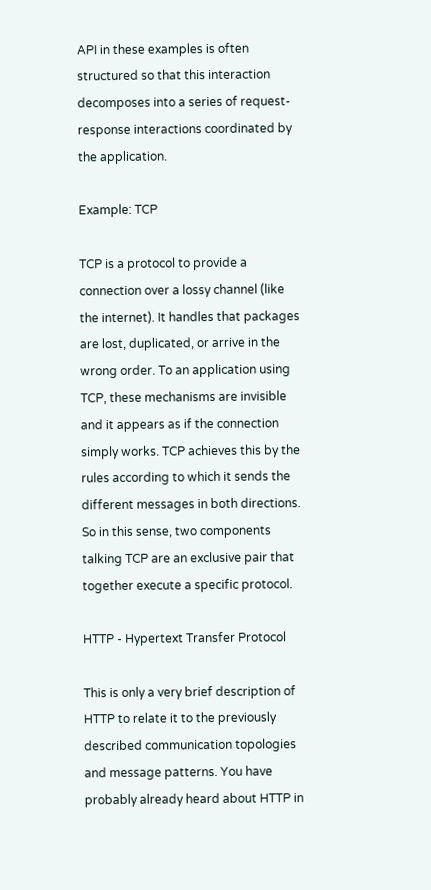API in these examples is often structured so that this interaction decomposes into a series of request-response interactions coordinated by the application.

Example: TCP

TCP is a protocol to provide a connection over a lossy channel (like the internet). It handles that packages are lost, duplicated, or arrive in the wrong order. To an application using TCP, these mechanisms are invisible and it appears as if the connection simply works. TCP achieves this by the rules according to which it sends the different messages in both directions. So in this sense, two components talking TCP are an exclusive pair that together execute a specific protocol.

HTTP - Hypertext Transfer Protocol

This is only a very brief description of HTTP to relate it to the previously described communication topologies and message patterns. You have probably already heard about HTTP in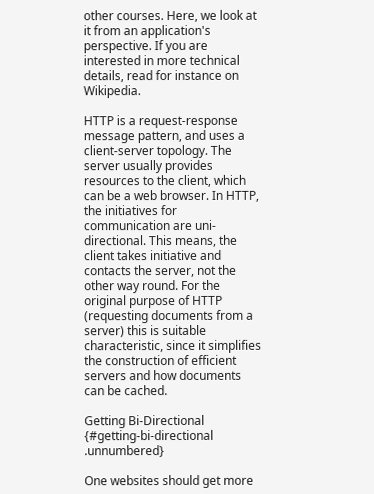other courses. Here, we look at it from an application's perspective. If you are interested in more technical details, read for instance on Wikipedia.

HTTP is a request-response message pattern, and uses a client-server topology. The server usually provides resources to the client, which can be a web browser. In HTTP, the initiatives for communication are uni-directional. This means, the client takes initiative and contacts the server, not the other way round. For the original purpose of HTTP (requesting documents from a server) this is suitable characteristic, since it simplifies the construction of efficient servers and how documents can be cached.

Getting Bi-Directional {#getting-bi-directional .unnumbered}

One websites should get more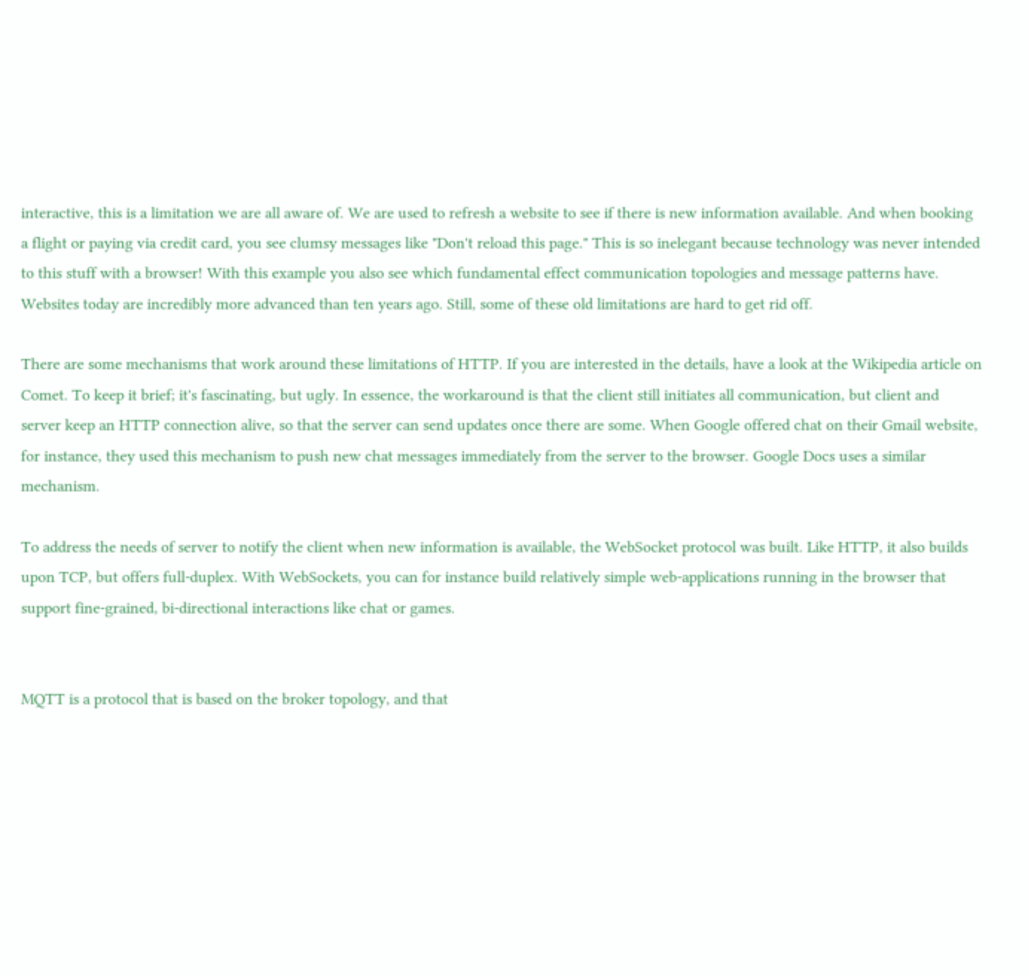interactive, this is a limitation we are all aware of. We are used to refresh a website to see if there is new information available. And when booking a flight or paying via credit card, you see clumsy messages like "Don't reload this page." This is so inelegant because technology was never intended to this stuff with a browser! With this example you also see which fundamental effect communication topologies and message patterns have. Websites today are incredibly more advanced than ten years ago. Still, some of these old limitations are hard to get rid off.

There are some mechanisms that work around these limitations of HTTP. If you are interested in the details, have a look at the Wikipedia article on Comet. To keep it brief; it's fascinating, but ugly. In essence, the workaround is that the client still initiates all communication, but client and server keep an HTTP connection alive, so that the server can send updates once there are some. When Google offered chat on their Gmail website, for instance, they used this mechanism to push new chat messages immediately from the server to the browser. Google Docs uses a similar mechanism.

To address the needs of server to notify the client when new information is available, the WebSocket protocol was built. Like HTTP, it also builds upon TCP, but offers full-duplex. With WebSockets, you can for instance build relatively simple web-applications running in the browser that support fine-grained, bi-directional interactions like chat or games.


MQTT is a protocol that is based on the broker topology, and that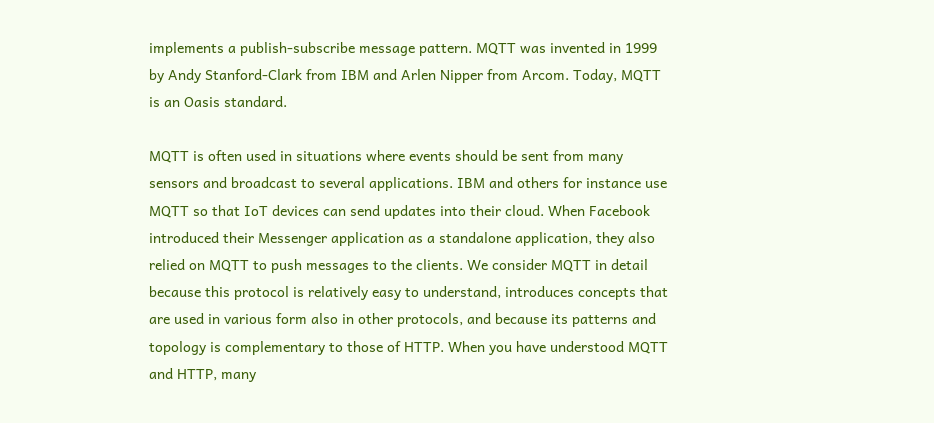implements a publish-subscribe message pattern. MQTT was invented in 1999 by Andy Stanford-Clark from IBM and Arlen Nipper from Arcom. Today, MQTT is an Oasis standard.

MQTT is often used in situations where events should be sent from many sensors and broadcast to several applications. IBM and others for instance use MQTT so that IoT devices can send updates into their cloud. When Facebook introduced their Messenger application as a standalone application, they also relied on MQTT to push messages to the clients. We consider MQTT in detail because this protocol is relatively easy to understand, introduces concepts that are used in various form also in other protocols, and because its patterns and topology is complementary to those of HTTP. When you have understood MQTT and HTTP, many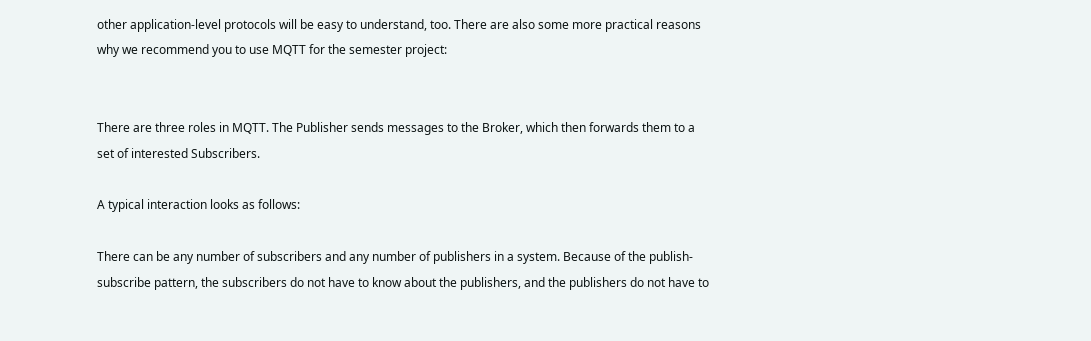other application-level protocols will be easy to understand, too. There are also some more practical reasons why we recommend you to use MQTT for the semester project:


There are three roles in MQTT. The Publisher sends messages to the Broker, which then forwards them to a set of interested Subscribers.

A typical interaction looks as follows:

There can be any number of subscribers and any number of publishers in a system. Because of the publish-subscribe pattern, the subscribers do not have to know about the publishers, and the publishers do not have to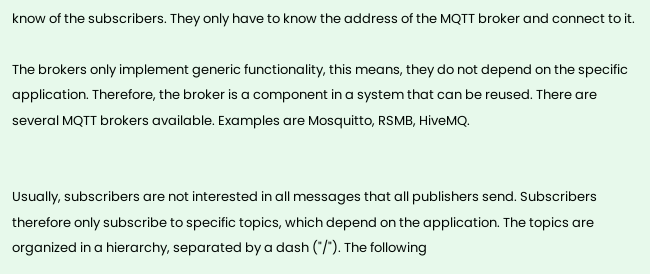know of the subscribers. They only have to know the address of the MQTT broker and connect to it.

The brokers only implement generic functionality, this means, they do not depend on the specific application. Therefore, the broker is a component in a system that can be reused. There are several MQTT brokers available. Examples are Mosquitto, RSMB, HiveMQ.


Usually, subscribers are not interested in all messages that all publishers send. Subscribers therefore only subscribe to specific topics, which depend on the application. The topics are organized in a hierarchy, separated by a dash ("/"). The following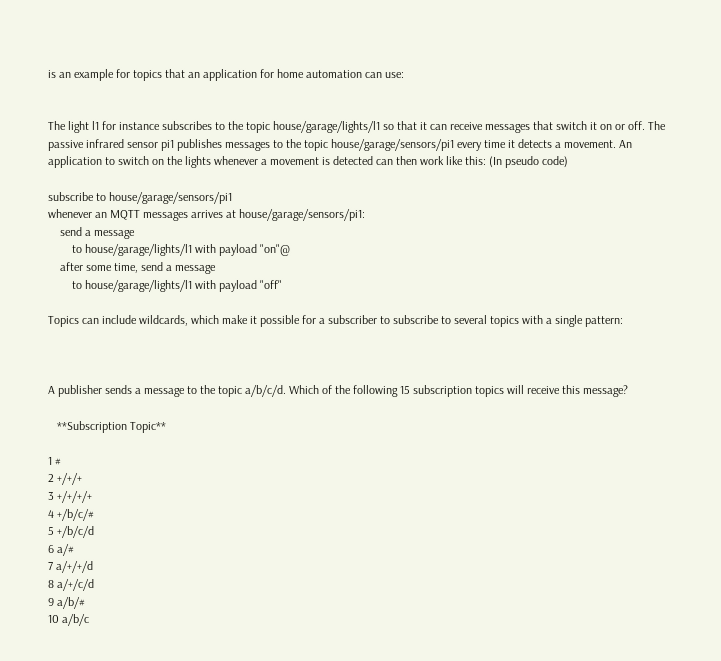is an example for topics that an application for home automation can use:


The light l1 for instance subscribes to the topic house/garage/lights/l1 so that it can receive messages that switch it on or off. The passive infrared sensor pi1 publishes messages to the topic house/garage/sensors/pi1 every time it detects a movement. An application to switch on the lights whenever a movement is detected can then work like this: (In pseudo code)

subscribe to house/garage/sensors/pi1
whenever an MQTT messages arrives at house/garage/sensors/pi1:
    send a message
        to house/garage/lights/l1 with payload "on"@
    after some time, send a message
        to house/garage/lights/l1 with payload "off"

Topics can include wildcards, which make it possible for a subscriber to subscribe to several topics with a single pattern:



A publisher sends a message to the topic a/b/c/d. Which of the following 15 subscription topics will receive this message?

   **Subscription Topic**

1 #
2 +/+/+
3 +/+/+/+
4 +/b/c/#
5 +/b/c/d
6 a/#
7 a/+/+/d
8 a/+/c/d
9 a/b/#
10 a/b/c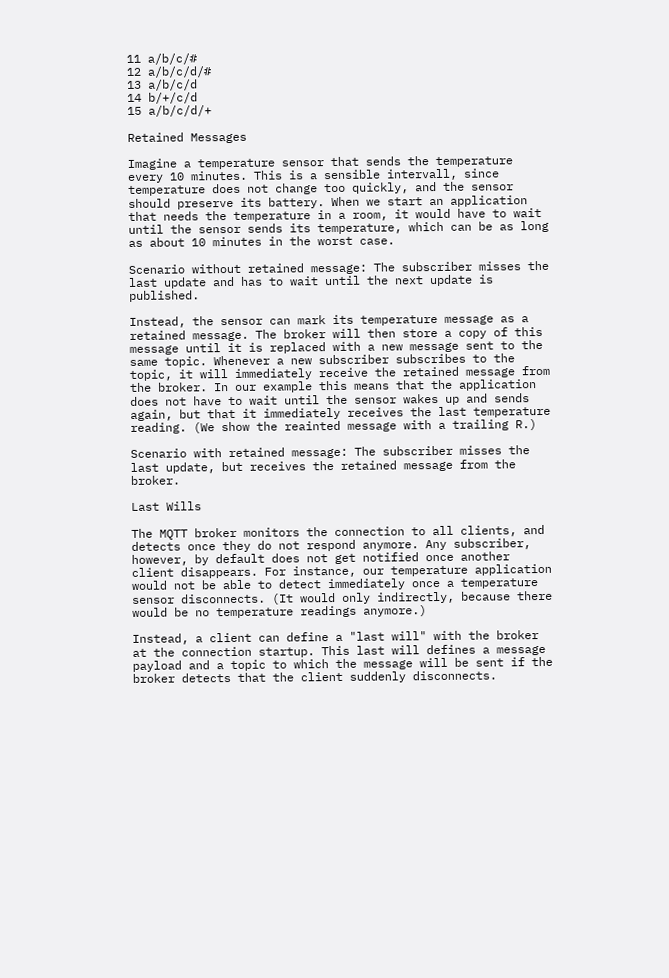11 a/b/c/#
12 a/b/c/d/#
13 a/b/c/d
14 b/+/c/d
15 a/b/c/d/+

Retained Messages

Imagine a temperature sensor that sends the temperature every 10 minutes. This is a sensible intervall, since temperature does not change too quickly, and the sensor should preserve its battery. When we start an application that needs the temperature in a room, it would have to wait until the sensor sends its temperature, which can be as long as about 10 minutes in the worst case.

Scenario without retained message: The subscriber misses the last update and has to wait until the next update is published.

Instead, the sensor can mark its temperature message as a retained message. The broker will then store a copy of this message until it is replaced with a new message sent to the same topic. Whenever a new subscriber subscribes to the topic, it will immediately receive the retained message from the broker. In our example this means that the application does not have to wait until the sensor wakes up and sends again, but that it immediately receives the last temperature reading. (We show the reainted message with a trailing R.)

Scenario with retained message: The subscriber misses the last update, but receives the retained message from the broker.

Last Wills

The MQTT broker monitors the connection to all clients, and detects once they do not respond anymore. Any subscriber, however, by default does not get notified once another client disappears. For instance, our temperature application would not be able to detect immediately once a temperature sensor disconnects. (It would only indirectly, because there would be no temperature readings anymore.)

Instead, a client can define a "last will" with the broker at the connection startup. This last will defines a message payload and a topic to which the message will be sent if the broker detects that the client suddenly disconnects.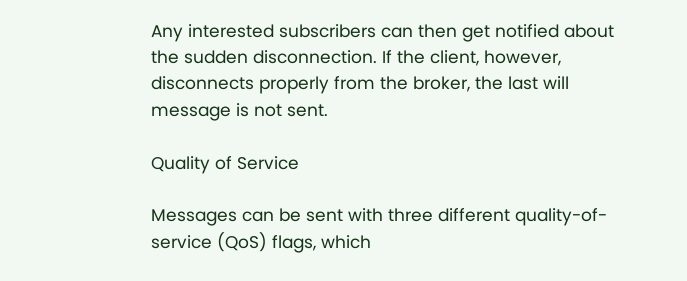Any interested subscribers can then get notified about the sudden disconnection. If the client, however, disconnects properly from the broker, the last will message is not sent.

Quality of Service

Messages can be sent with three different quality-of-service (QoS) flags, which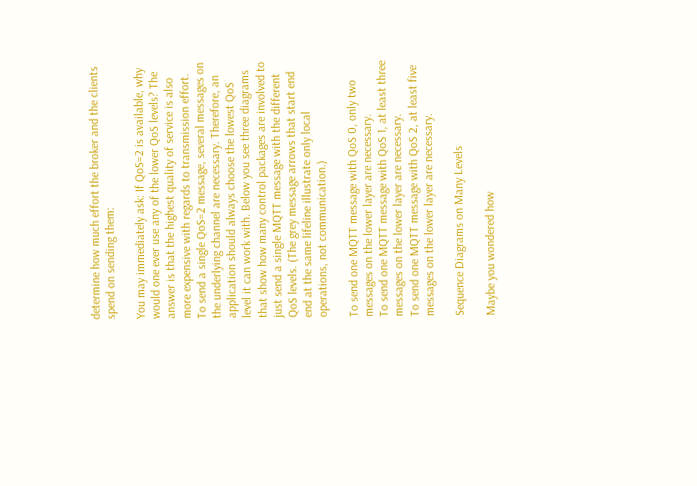determine how much effort the broker and the clients spend on sending them:

You may immediately ask: If QoS=2 is available, why would one ever use any of the lower QoS levels? The answer is that the highest quality of service is also more expensive with regards to transmission effort. To send a single QoS=2 message, several messages on the underlying channel are necessary. Therefore, an application should always choose the lowest QoS level it can work with. Below you see three diagrams that show how many control packages are involved to just send a single MQTT message with the different QoS levels. (The grey message arrows that start end end at the same lifeline illustrate only local operations, not communication.)

To send one MQTT message with QoS 0, only two messages on the lower layer are necessary.
To send one MQTT message with QoS 1, at least three messages on the lower layer are necessary.
To send one MQTT message with QoS 2, at least five messages on the lower layer are necessary.

Sequence Diagrams on Many Levels

Maybe you wondered how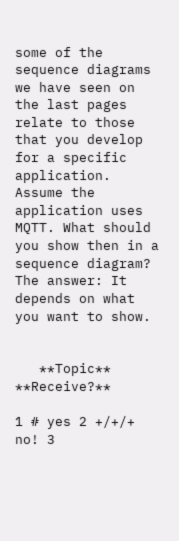some of the sequence diagrams we have seen on the last pages relate to those that you develop for a specific application. Assume the application uses MQTT. What should you show then in a sequence diagram? The answer: It depends on what you want to show.


   **Topic**                **Receive?**

1 # yes 2 +/+/+ no! 3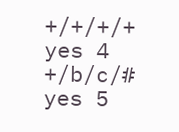+/+/+/+ yes 4 +/b/c/# yes 5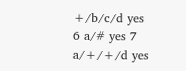+/b/c/d yes 6 a/# yes 7 a/+/+/d yes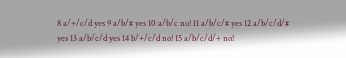8 a/+/c/d yes 9 a/b/# yes 10 a/b/c no! 11 a/b/c/# yes 12 a/b/c/d/# yes 13 a/b/c/d yes 14 b/+/c/d no! 15 a/b/c/d/+ no!